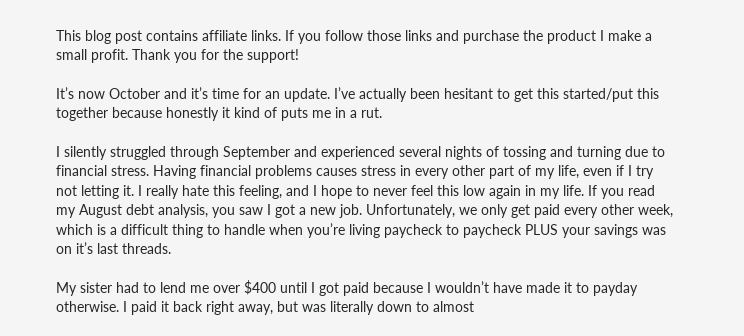This blog post contains affiliate links. If you follow those links and purchase the product I make a small profit. Thank you for the support!

It’s now October and it’s time for an update. I’ve actually been hesitant to get this started/put this together because honestly it kind of puts me in a rut.

I silently struggled through September and experienced several nights of tossing and turning due to financial stress. Having financial problems causes stress in every other part of my life, even if I try not letting it. I really hate this feeling, and I hope to never feel this low again in my life. If you read my August debt analysis, you saw I got a new job. Unfortunately, we only get paid every other week, which is a difficult thing to handle when you’re living paycheck to paycheck PLUS your savings was on it’s last threads.

My sister had to lend me over $400 until I got paid because I wouldn’t have made it to payday otherwise. I paid it back right away, but was literally down to almost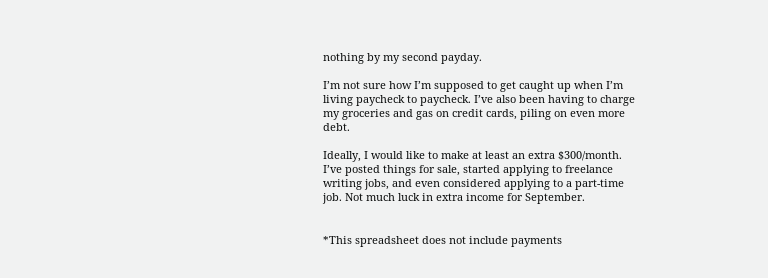nothing by my second payday.

I’m not sure how I’m supposed to get caught up when I’m living paycheck to paycheck. I’ve also been having to charge my groceries and gas on credit cards, piling on even more debt.

Ideally, I would like to make at least an extra $300/month. I’ve posted things for sale, started applying to freelance writing jobs, and even considered applying to a part-time job. Not much luck in extra income for September.


*This spreadsheet does not include payments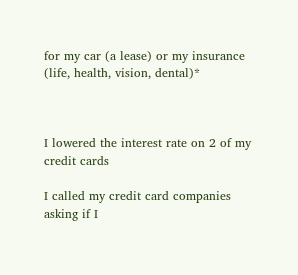for my car (a lease) or my insurance (life, health, vision, dental)*



I lowered the interest rate on 2 of my credit cards

I called my credit card companies asking if I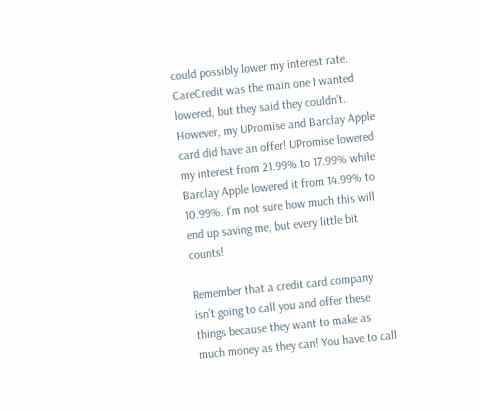could possibly lower my interest rate. CareCredit was the main one I wanted lowered, but they said they couldn’t. However, my UPromise and Barclay Apple card did have an offer! UPromise lowered my interest from 21.99% to 17.99% while Barclay Apple lowered it from 14.99% to 10.99%. I’m not sure how much this will end up saving me, but every little bit counts!

Remember that a credit card company isn’t going to call you and offer these things because they want to make as much money as they can! You have to call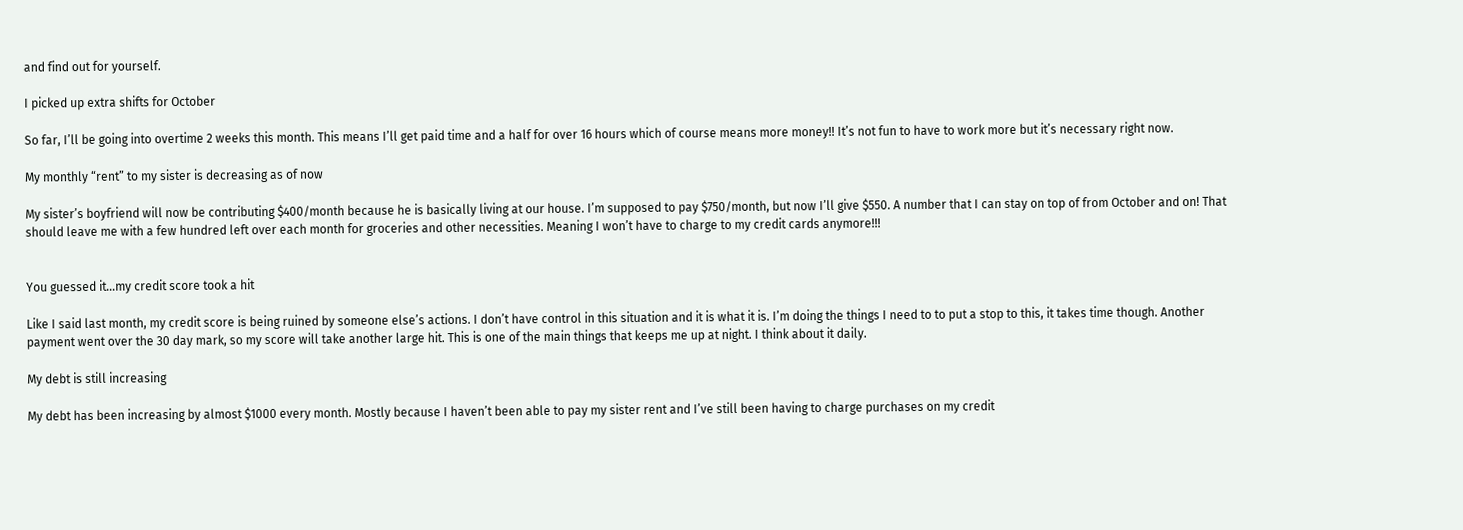and find out for yourself.

I picked up extra shifts for October

So far, I’ll be going into overtime 2 weeks this month. This means I’ll get paid time and a half for over 16 hours which of course means more money!! It’s not fun to have to work more but it’s necessary right now.

My monthly “rent” to my sister is decreasing as of now

My sister’s boyfriend will now be contributing $400/month because he is basically living at our house. I’m supposed to pay $750/month, but now I’ll give $550. A number that I can stay on top of from October and on! That should leave me with a few hundred left over each month for groceries and other necessities. Meaning I won’t have to charge to my credit cards anymore!!!


You guessed it…my credit score took a hit

Like I said last month, my credit score is being ruined by someone else’s actions. I don’t have control in this situation and it is what it is. I’m doing the things I need to to put a stop to this, it takes time though. Another payment went over the 30 day mark, so my score will take another large hit. This is one of the main things that keeps me up at night. I think about it daily.

My debt is still increasing

My debt has been increasing by almost $1000 every month. Mostly because I haven’t been able to pay my sister rent and I’ve still been having to charge purchases on my credit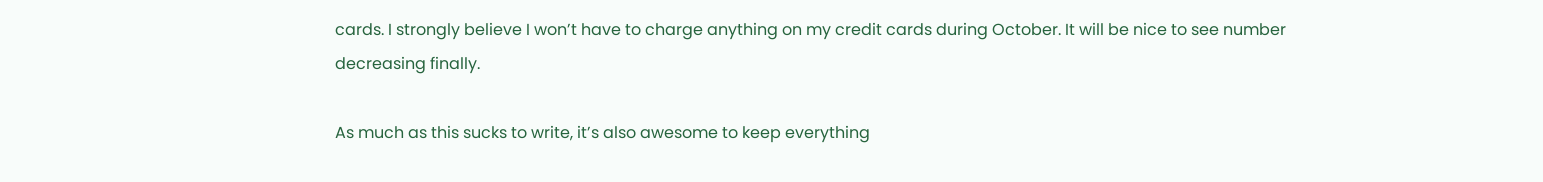cards. I strongly believe I won’t have to charge anything on my credit cards during October. It will be nice to see number decreasing finally.

As much as this sucks to write, it’s also awesome to keep everything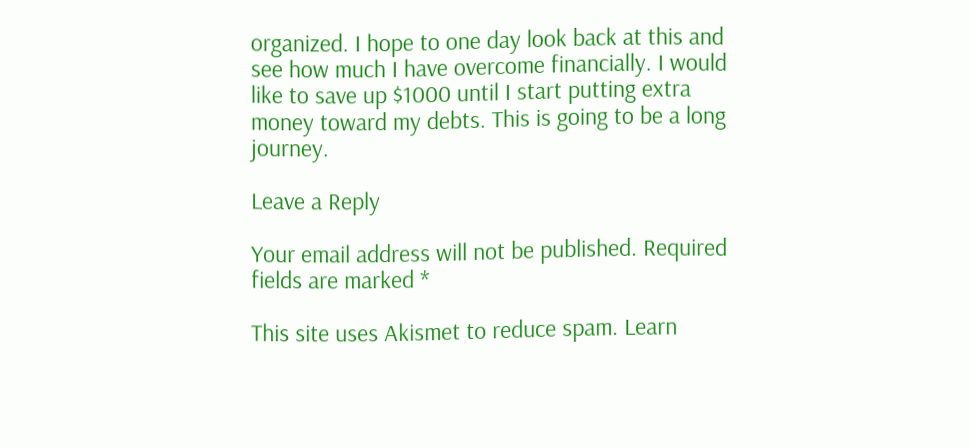organized. I hope to one day look back at this and see how much I have overcome financially. I would like to save up $1000 until I start putting extra money toward my debts. This is going to be a long journey.

Leave a Reply

Your email address will not be published. Required fields are marked *

This site uses Akismet to reduce spam. Learn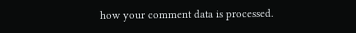how your comment data is processed.